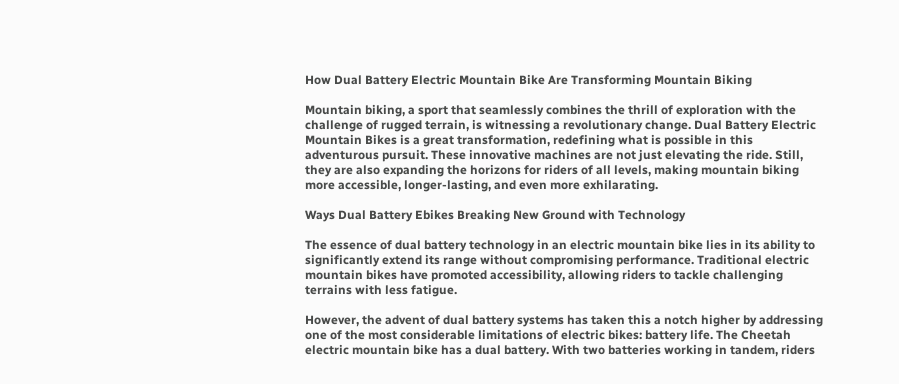How Dual Battery Electric Mountain Bike Are Transforming Mountain Biking

Mountain biking, a sport that seamlessly combines the thrill of exploration with the challenge of rugged terrain, is witnessing a revolutionary change. Dual Battery Electric Mountain Bikes is a great transformation, redefining what is possible in this adventurous pursuit. These innovative machines are not just elevating the ride. Still, they are also expanding the horizons for riders of all levels, making mountain biking more accessible, longer-lasting, and even more exhilarating.

Ways Dual Battery Ebikes Breaking New Ground with Technology

The essence of dual battery technology in an electric mountain bike lies in its ability to significantly extend its range without compromising performance. Traditional electric mountain bikes have promoted accessibility, allowing riders to tackle challenging terrains with less fatigue.

However, the advent of dual battery systems has taken this a notch higher by addressing one of the most considerable limitations of electric bikes: battery life. The Cheetah electric mountain bike has a dual battery. With two batteries working in tandem, riders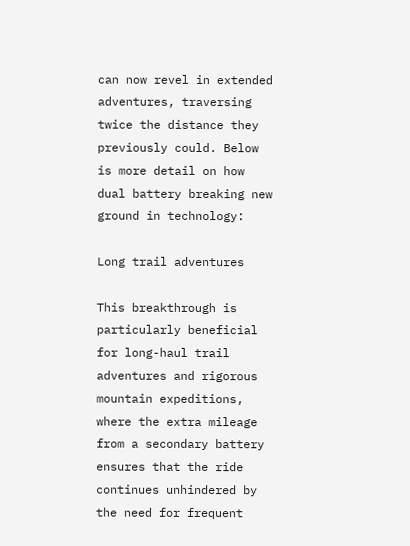can now revel in extended adventures, traversing twice the distance they previously could. Below is more detail on how dual battery breaking new ground in technology:

Long trail adventures

This breakthrough is particularly beneficial for long-haul trail adventures and rigorous mountain expeditions, where the extra mileage from a secondary battery ensures that the ride continues unhindered by the need for frequent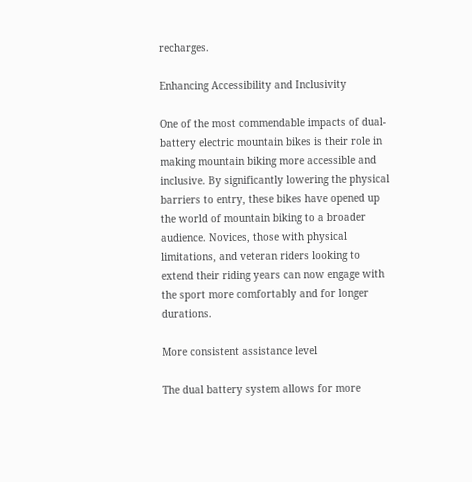recharges.

Enhancing Accessibility and Inclusivity

One of the most commendable impacts of dual-battery electric mountain bikes is their role in making mountain biking more accessible and inclusive. By significantly lowering the physical barriers to entry, these bikes have opened up the world of mountain biking to a broader audience. Novices, those with physical limitations, and veteran riders looking to extend their riding years can now engage with the sport more comfortably and for longer durations.

More consistent assistance level

The dual battery system allows for more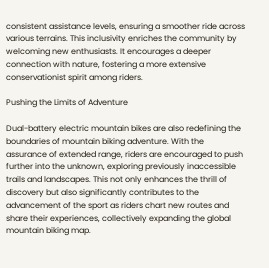consistent assistance levels, ensuring a smoother ride across various terrains. This inclusivity enriches the community by welcoming new enthusiasts. It encourages a deeper connection with nature, fostering a more extensive conservationist spirit among riders.

Pushing the Limits of Adventure

Dual-battery electric mountain bikes are also redefining the boundaries of mountain biking adventure. With the assurance of extended range, riders are encouraged to push further into the unknown, exploring previously inaccessible trails and landscapes. This not only enhances the thrill of discovery but also significantly contributes to the advancement of the sport as riders chart new routes and share their experiences, collectively expanding the global mountain biking map.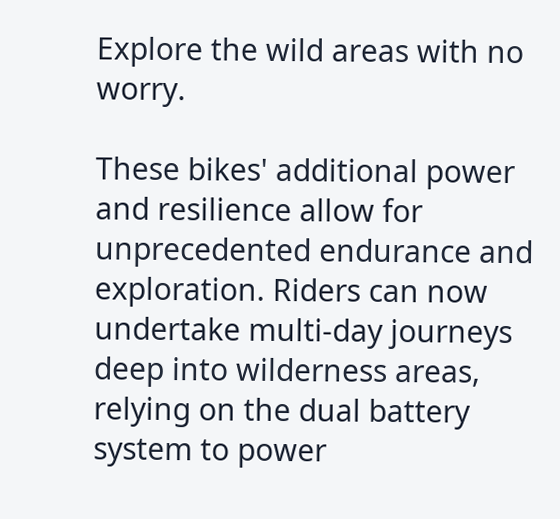Explore the wild areas with no worry.

These bikes' additional power and resilience allow for unprecedented endurance and exploration. Riders can now undertake multi-day journeys deep into wilderness areas, relying on the dual battery system to power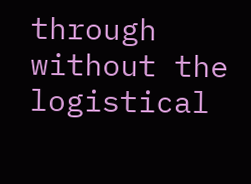through without the logistical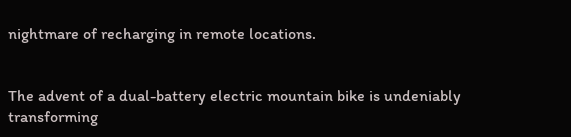nightmare of recharging in remote locations.


The advent of a dual-battery electric mountain bike is undeniably transforming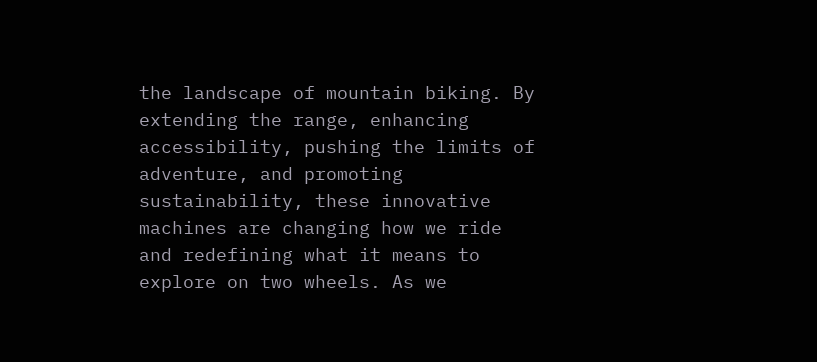the landscape of mountain biking. By extending the range, enhancing accessibility, pushing the limits of adventure, and promoting sustainability, these innovative machines are changing how we ride and redefining what it means to explore on two wheels. As we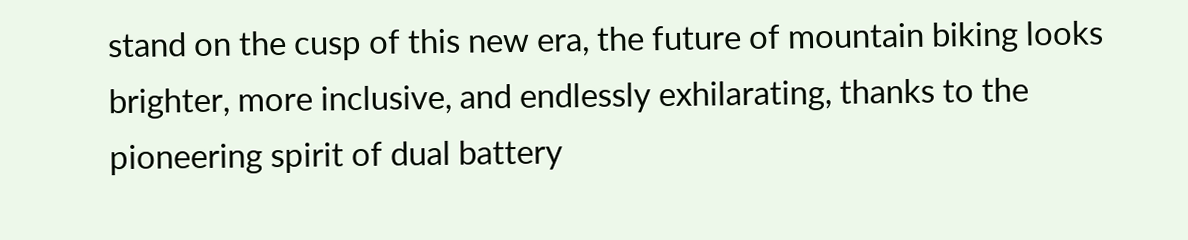stand on the cusp of this new era, the future of mountain biking looks brighter, more inclusive, and endlessly exhilarating, thanks to the pioneering spirit of dual battery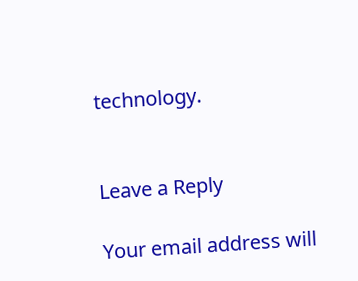technology.


Leave a Reply

Your email address will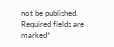not be published. Required fields are marked*